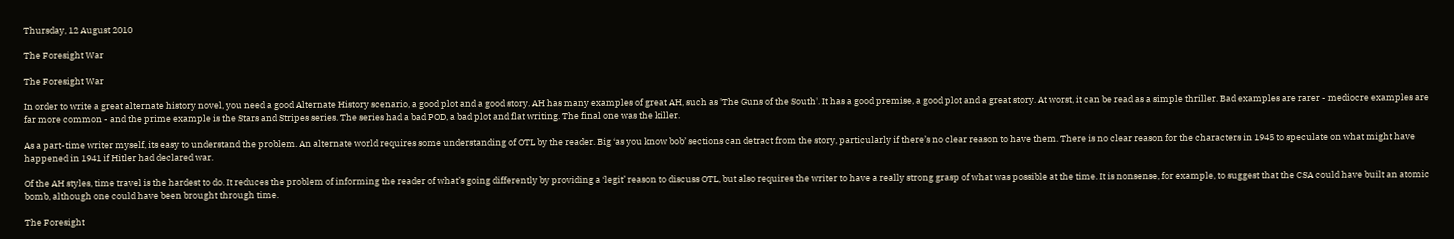Thursday, 12 August 2010

The Foresight War

The Foresight War

In order to write a great alternate history novel, you need a good Alternate History scenario, a good plot and a good story. AH has many examples of great AH, such as 'The Guns of the South'. It has a good premise, a good plot and a great story. At worst, it can be read as a simple thriller. Bad examples are rarer - mediocre examples are far more common - and the prime example is the Stars and Stripes series. The series had a bad POD, a bad plot and flat writing. The final one was the killer.

As a part-time writer myself, its easy to understand the problem. An alternate world requires some understanding of OTL by the reader. Big ‘as you know bob’ sections can detract from the story, particularly if there’s no clear reason to have them. There is no clear reason for the characters in 1945 to speculate on what might have happened in 1941 if Hitler had declared war.

Of the AH styles, time travel is the hardest to do. It reduces the problem of informing the reader of what’s going differently by providing a ‘legit’ reason to discuss OTL, but also requires the writer to have a really strong grasp of what was possible at the time. It is nonsense, for example, to suggest that the CSA could have built an atomic bomb, although one could have been brought through time.

The Foresight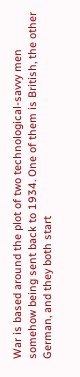War is based around the plot of two technological-savvy men somehow being sent back to 1934. One of them is British, the other German, and they both start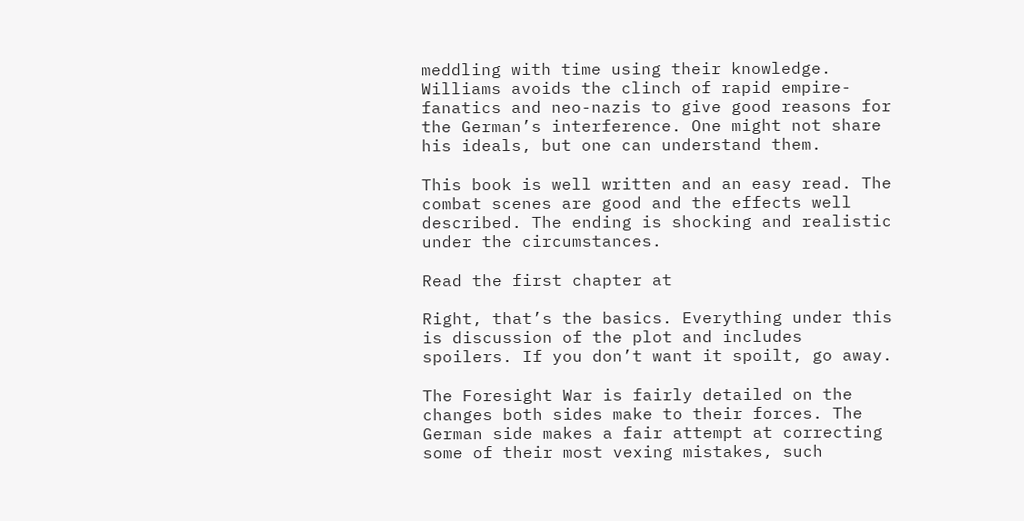meddling with time using their knowledge. Williams avoids the clinch of rapid empire-fanatics and neo-nazis to give good reasons for the German’s interference. One might not share his ideals, but one can understand them.

This book is well written and an easy read. The combat scenes are good and the effects well described. The ending is shocking and realistic under the circumstances.

Read the first chapter at

Right, that’s the basics. Everything under this is discussion of the plot and includes spoilers. If you don’t want it spoilt, go away.

The Foresight War is fairly detailed on the changes both sides make to their forces. The German side makes a fair attempt at correcting some of their most vexing mistakes, such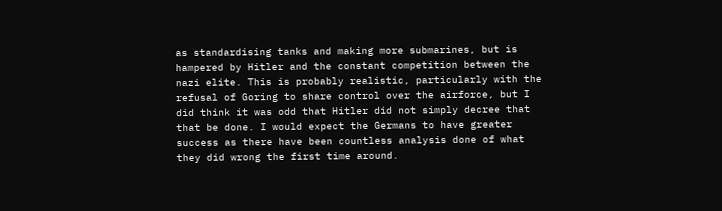as standardising tanks and making more submarines, but is hampered by Hitler and the constant competition between the nazi elite. This is probably realistic, particularly with the refusal of Goring to share control over the airforce, but I did think it was odd that Hitler did not simply decree that that be done. I would expect the Germans to have greater success as there have been countless analysis done of what they did wrong the first time around.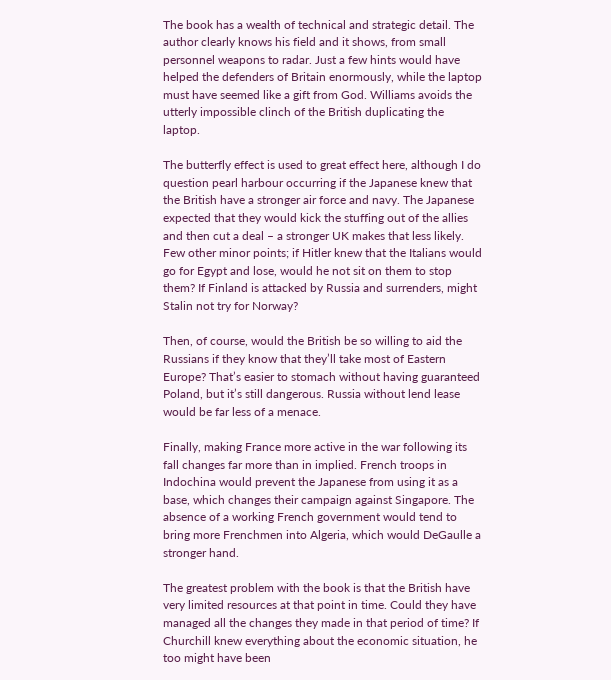The book has a wealth of technical and strategic detail. The author clearly knows his field and it shows, from small personnel weapons to radar. Just a few hints would have helped the defenders of Britain enormously, while the laptop must have seemed like a gift from God. Williams avoids the utterly impossible clinch of the British duplicating the laptop.

The butterfly effect is used to great effect here, although I do question pearl harbour occurring if the Japanese knew that the British have a stronger air force and navy. The Japanese expected that they would kick the stuffing out of the allies and then cut a deal – a stronger UK makes that less likely. Few other minor points; if Hitler knew that the Italians would go for Egypt and lose, would he not sit on them to stop them? If Finland is attacked by Russia and surrenders, might Stalin not try for Norway?

Then, of course, would the British be so willing to aid the Russians if they know that they’ll take most of Eastern Europe? That’s easier to stomach without having guaranteed Poland, but it’s still dangerous. Russia without lend lease would be far less of a menace.

Finally, making France more active in the war following its fall changes far more than in implied. French troops in Indochina would prevent the Japanese from using it as a base, which changes their campaign against Singapore. The absence of a working French government would tend to bring more Frenchmen into Algeria, which would DeGaulle a stronger hand.

The greatest problem with the book is that the British have very limited resources at that point in time. Could they have managed all the changes they made in that period of time? If Churchill knew everything about the economic situation, he too might have been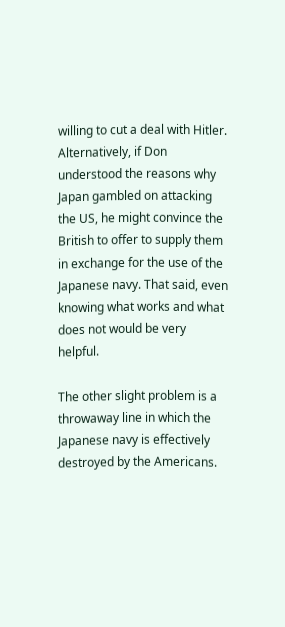willing to cut a deal with Hitler. Alternatively, if Don understood the reasons why Japan gambled on attacking the US, he might convince the British to offer to supply them in exchange for the use of the Japanese navy. That said, even knowing what works and what does not would be very helpful.

The other slight problem is a throwaway line in which the Japanese navy is effectively destroyed by the Americans.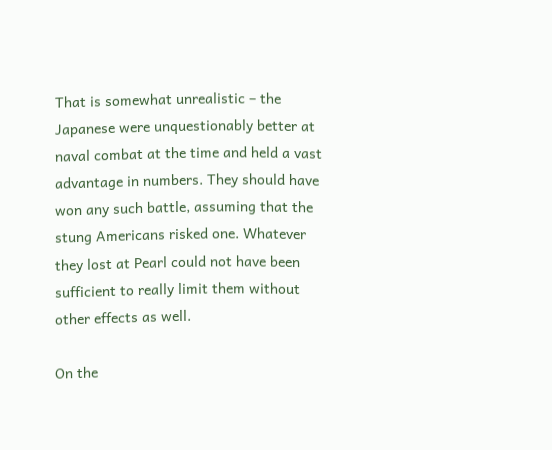That is somewhat unrealistic – the Japanese were unquestionably better at naval combat at the time and held a vast advantage in numbers. They should have won any such battle, assuming that the stung Americans risked one. Whatever they lost at Pearl could not have been sufficient to really limit them without other effects as well.

On the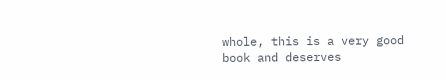whole, this is a very good book and deserves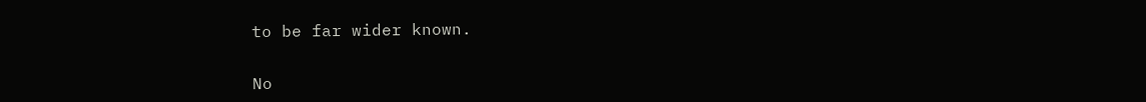to be far wider known.


No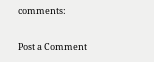comments:

Post a Comment